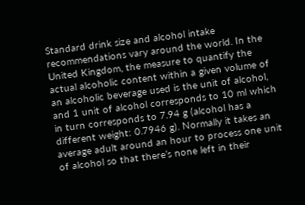Standard drink size and alcohol intake recommendations vary around the world. In the United Kingdom, the measure to quantify the actual alcoholic content within a given volume of an alcoholic beverage used is the unit of alcohol, and 1 unit of alcohol corresponds to 10 ml which in turn corresponds to 7.94 g (alcohol has a different weight: 0.7946 g). Normally it takes an average adult around an hour to process one unit of alcohol so that there’s none left in their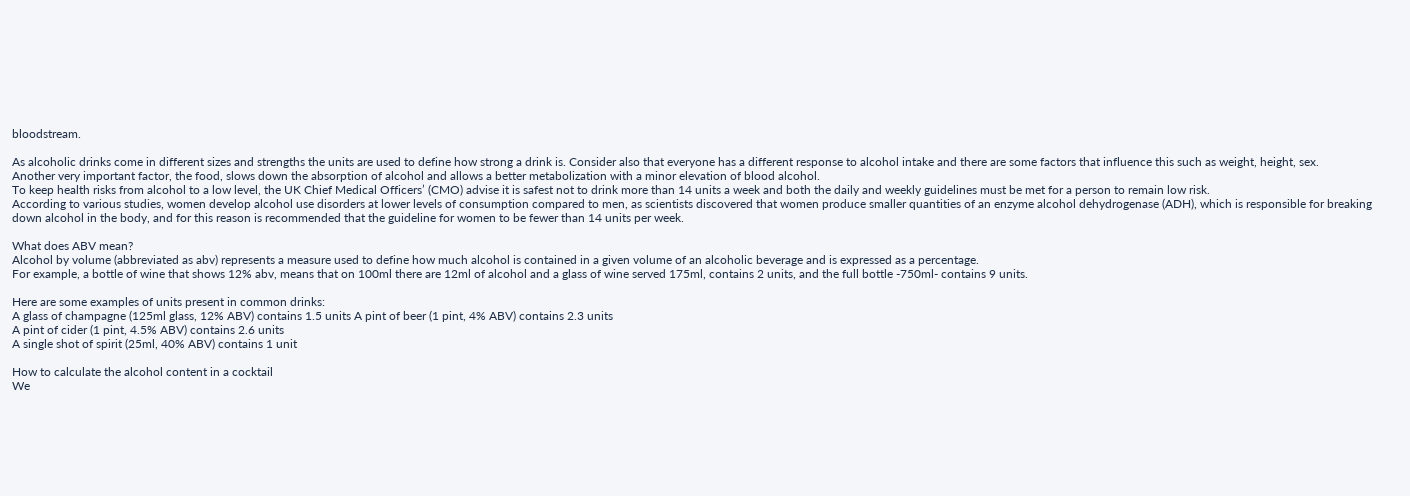bloodstream.

As alcoholic drinks come in different sizes and strengths the units are used to define how strong a drink is. Consider also that everyone has a different response to alcohol intake and there are some factors that influence this such as weight, height, sex.
Another very important factor, the food, slows down the absorption of alcohol and allows a better metabolization with a minor elevation of blood alcohol.
To keep health risks from alcohol to a low level, the UK Chief Medical Officers’ (CMO) advise it is safest not to drink more than 14 units a week and both the daily and weekly guidelines must be met for a person to remain low risk.
According to various studies, women develop alcohol use disorders at lower levels of consumption compared to men, as scientists discovered that women produce smaller quantities of an enzyme alcohol dehydrogenase (ADH), which is responsible for breaking down alcohol in the body, and for this reason is recommended that the guideline for women to be fewer than 14 units per week.

What does ABV mean?
Alcohol by volume (abbreviated as abv) represents a measure used to define how much alcohol is contained in a given volume of an alcoholic beverage and is expressed as a percentage.
For example, a bottle of wine that shows 12% abv, means that on 100ml there are 12ml of alcohol and a glass of wine served 175ml, contains 2 units, and the full bottle -750ml- contains 9 units.

Here are some examples of units present in common drinks:
A glass of champagne (125ml glass, 12% ABV) contains 1.5 units A pint of beer (1 pint, 4% ABV) contains 2.3 units
A pint of cider (1 pint, 4.5% ABV) contains 2.6 units
A single shot of spirit (25ml, 40% ABV) contains 1 unit

How to calculate the alcohol content in a cocktail
We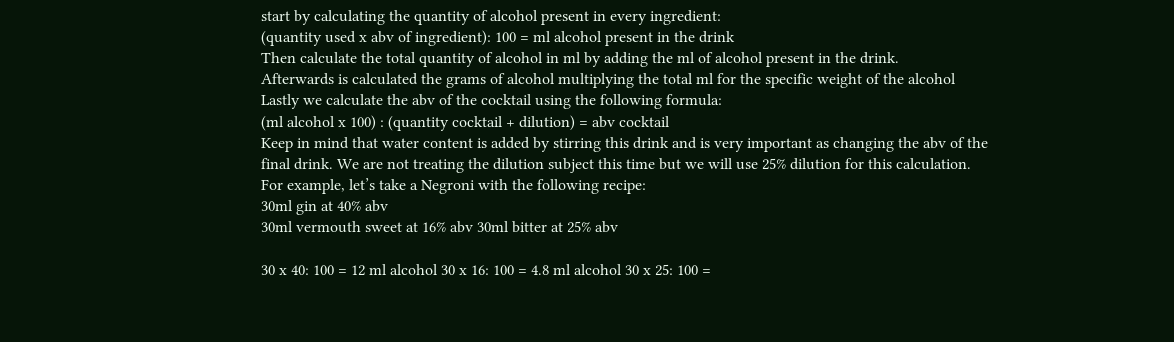start by calculating the quantity of alcohol present in every ingredient:
(quantity used x abv of ingredient): 100 = ml alcohol present in the drink
Then calculate the total quantity of alcohol in ml by adding the ml of alcohol present in the drink.
Afterwards is calculated the grams of alcohol multiplying the total ml for the specific weight of the alcohol
Lastly we calculate the abv of the cocktail using the following formula:
(ml alcohol x 100) : (quantity cocktail + dilution) = abv cocktail
Keep in mind that water content is added by stirring this drink and is very important as changing the abv of the final drink. We are not treating the dilution subject this time but we will use 25% dilution for this calculation.
For example, let’s take a Negroni with the following recipe:
30ml gin at 40% abv
30ml vermouth sweet at 16% abv 30ml bitter at 25% abv

30 x 40: 100 = 12 ml alcohol 30 x 16: 100 = 4.8 ml alcohol 30 x 25: 100 =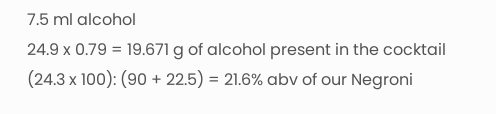7.5 ml alcohol
24.9 x 0.79 = 19.671 g of alcohol present in the cocktail
(24.3 x 100): (90 + 22.5) = 21.6% abv of our Negroni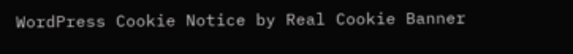WordPress Cookie Notice by Real Cookie Banner